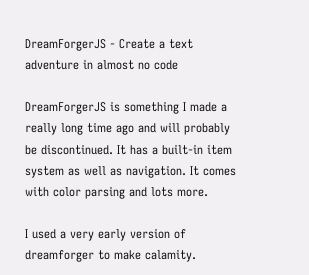DreamForgerJS - Create a text adventure in almost no code

DreamForgerJS is something I made a really long time ago and will probably be discontinued. It has a built-in item system as well as navigation. It comes with color parsing and lots more.

I used a very early version of dreamforger to make calamity.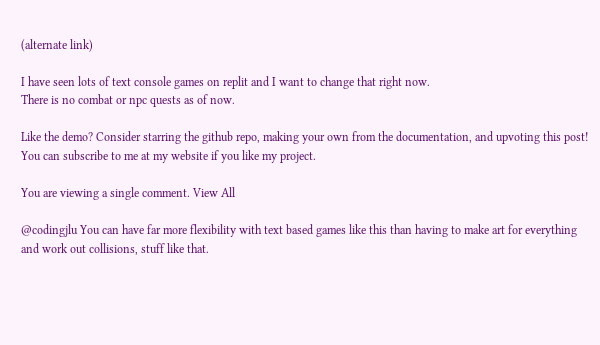(alternate link)

I have seen lots of text console games on replit and I want to change that right now.
There is no combat or npc quests as of now.

Like the demo? Consider starring the github repo, making your own from the documentation, and upvoting this post!
You can subscribe to me at my website if you like my project.

You are viewing a single comment. View All

@codingjlu You can have far more flexibility with text based games like this than having to make art for everything and work out collisions, stuff like that.